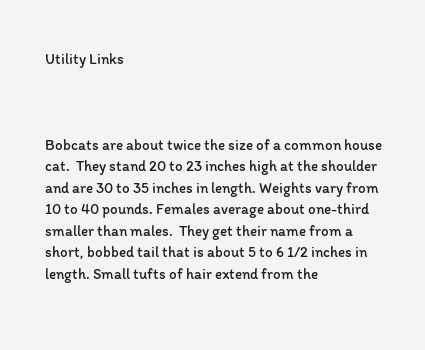Utility Links



Bobcats are about twice the size of a common house cat.  They stand 20 to 23 inches high at the shoulder and are 30 to 35 inches in length. Weights vary from 10 to 40 pounds. Females average about one-third smaller than males.  They get their name from a short, bobbed tail that is about 5 to 6 1/2 inches in length. Small tufts of hair extend from the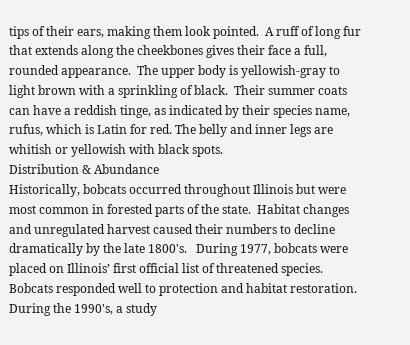tips of their ears, making them look pointed.  A ruff of long fur that extends along the cheekbones gives their face a full, rounded appearance.  The upper body is yellowish-gray to light brown with a sprinkling of black.  Their summer coats can have a reddish tinge, as indicated by their species name, rufus, which is Latin for red. The belly and inner legs are whitish or yellowish with black spots.
Distribution & Abundance
Historically, bobcats occurred throughout Illinois but were most common in forested parts of the state.  Habitat changes and unregulated harvest caused their numbers to decline dramatically by the late 1800's.   During 1977, bobcats were placed on Illinois’ first official list of threatened species. Bobcats responded well to protection and habitat restoration.   During the 1990's, a study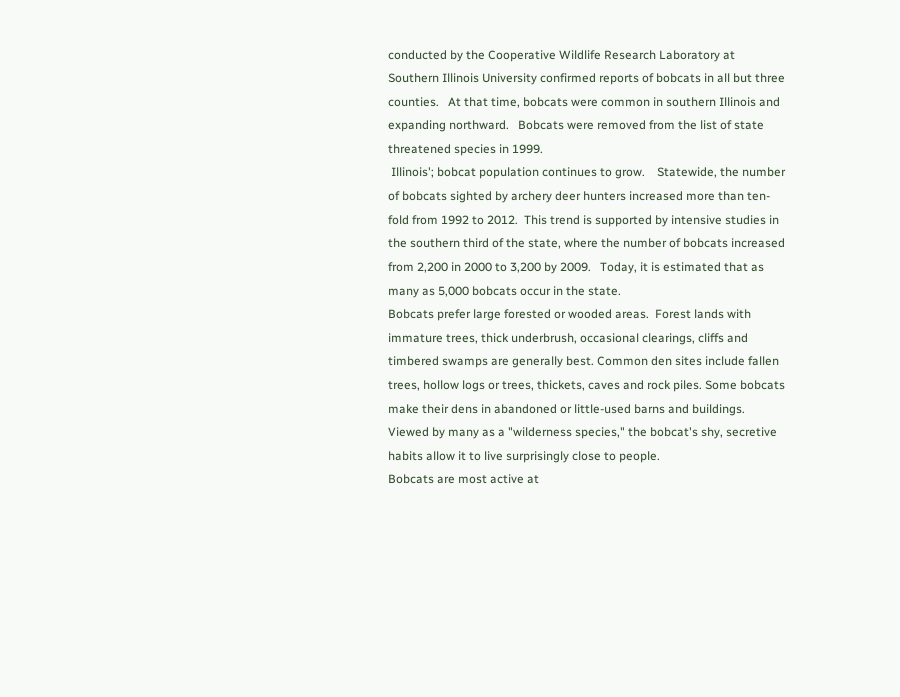conducted by the Cooperative Wildlife Research Laboratory at Southern Illinois University confirmed reports of bobcats in all but three counties.   At that time, bobcats were common in southern Illinois and expanding northward.   Bobcats were removed from the list of state threatened species in 1999.
 Illinois'; bobcat population continues to grow.    Statewide, the number of bobcats sighted by archery deer hunters increased more than ten-fold from 1992 to 2012.  This trend is supported by intensive studies in the southern third of the state, where the number of bobcats increased from 2,200 in 2000 to 3,200 by 2009.   Today, it is estimated that as many as 5,000 bobcats occur in the state.
Bobcats prefer large forested or wooded areas.  Forest lands with immature trees, thick underbrush, occasional clearings, cliffs and timbered swamps are generally best. Common den sites include fallen trees, hollow logs or trees, thickets, caves and rock piles. Some bobcats make their dens in abandoned or little-used barns and buildings.  Viewed by many as a "wilderness species," the bobcat's shy, secretive habits allow it to live surprisingly close to people.
Bobcats are most active at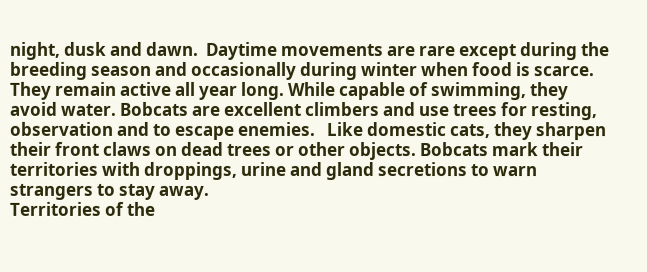night, dusk and dawn.  Daytime movements are rare except during the breeding season and occasionally during winter when food is scarce.  They remain active all year long. While capable of swimming, they avoid water. Bobcats are excellent climbers and use trees for resting, observation and to escape enemies.   Like domestic cats, they sharpen their front claws on dead trees or other objects. Bobcats mark their territories with droppings, urine and gland secretions to warn strangers to stay away.
Territories of the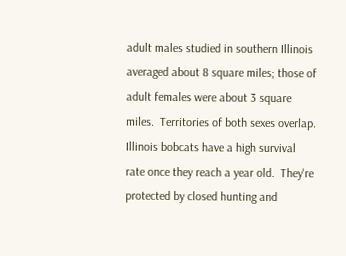adult males studied in southern Illinois averaged about 8 square miles; those of adult females were about 3 square miles.  Territories of both sexes overlap.
Illinois bobcats have a high survival rate once they reach a year old.  They're protected by closed hunting and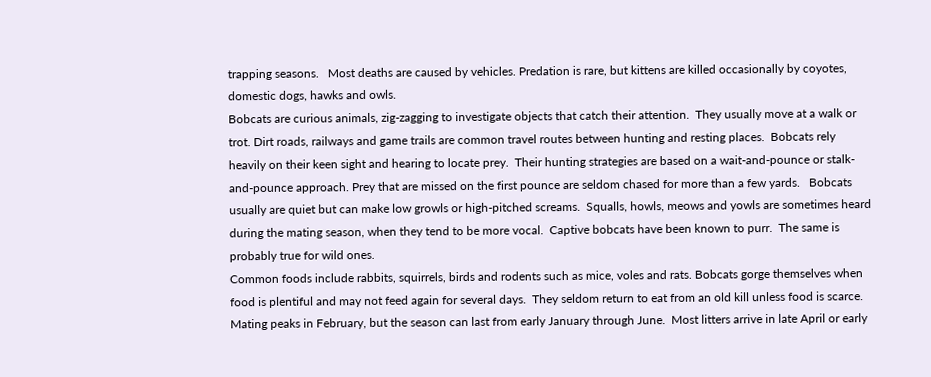trapping seasons.   Most deaths are caused by vehicles. Predation is rare, but kittens are killed occasionally by coyotes, domestic dogs, hawks and owls.
Bobcats are curious animals, zig-zagging to investigate objects that catch their attention.  They usually move at a walk or trot. Dirt roads, railways and game trails are common travel routes between hunting and resting places.  Bobcats rely heavily on their keen sight and hearing to locate prey.  Their hunting strategies are based on a wait-and-pounce or stalk-and-pounce approach. Prey that are missed on the first pounce are seldom chased for more than a few yards.   Bobcats usually are quiet but can make low growls or high-pitched screams.  Squalls, howls, meows and yowls are sometimes heard during the mating season, when they tend to be more vocal.  Captive bobcats have been known to purr.  The same is probably true for wild ones.
Common foods include rabbits, squirrels, birds and rodents such as mice, voles and rats. Bobcats gorge themselves when food is plentiful and may not feed again for several days.  They seldom return to eat from an old kill unless food is scarce.
Mating peaks in February, but the season can last from early January through June.  Most litters arrive in late April or early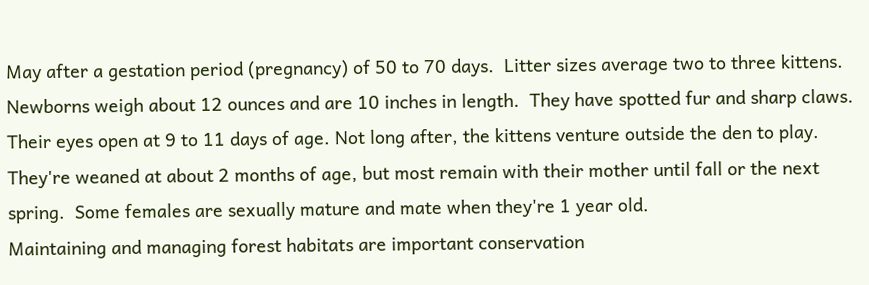May after a gestation period (pregnancy) of 50 to 70 days.  Litter sizes average two to three kittens. Newborns weigh about 12 ounces and are 10 inches in length.  They have spotted fur and sharp claws.  Their eyes open at 9 to 11 days of age. Not long after, the kittens venture outside the den to play.  They're weaned at about 2 months of age, but most remain with their mother until fall or the next spring.  Some females are sexually mature and mate when they're 1 year old.
Maintaining and managing forest habitats are important conservation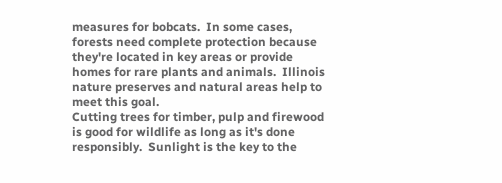measures for bobcats.  In some cases, forests need complete protection because they're located in key areas or provide homes for rare plants and animals.  Illinois nature preserves and natural areas help to meet this goal.
Cutting trees for timber, pulp and firewood is good for wildlife as long as it's done responsibly.  Sunlight is the key to the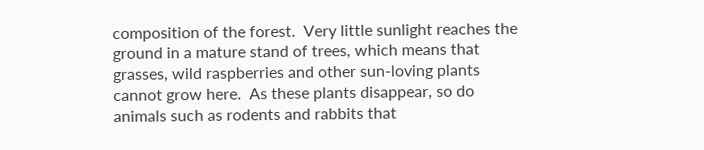composition of the forest.  Very little sunlight reaches the ground in a mature stand of trees, which means that grasses, wild raspberries and other sun-loving plants cannot grow here.  As these plants disappear, so do animals such as rodents and rabbits that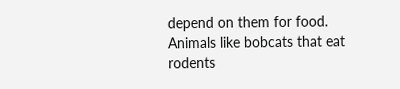depend on them for food.  Animals like bobcats that eat rodents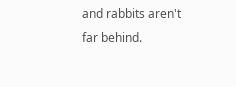and rabbits aren't far behind.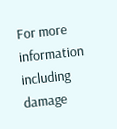For more information including damage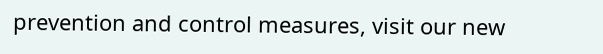prevention and control measures, visit our new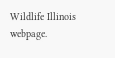Wildlife Illinois webpage.